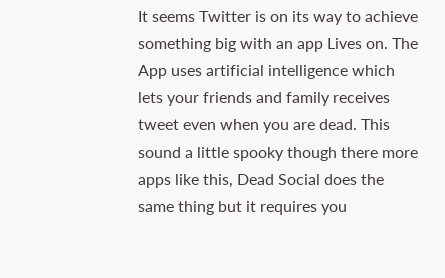It seems Twitter is on its way to achieve something big with an app Lives on. The App uses artificial intelligence which lets your friends and family receives tweet even when you are dead. This sound a little spooky though there more apps like this, Dead Social does the same thing but it requires you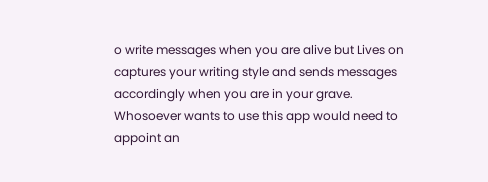o write messages when you are alive but Lives on captures your writing style and sends messages accordingly when you are in your grave. Whosoever wants to use this app would need to appoint an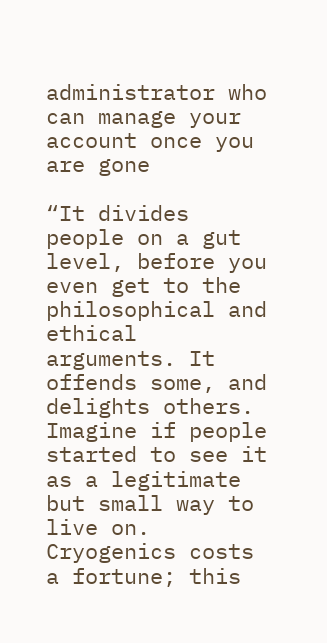administrator who can manage your account once you are gone

“It divides people on a gut level, before you even get to the philosophical and ethical arguments. It offends some, and delights others. Imagine if people started to see it as a legitimate but small way to live on. Cryogenics costs a fortune; this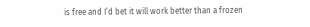is free and I’d bet it will work better than a frozen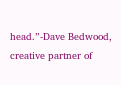head.”-Dave Bedwood, creative partner of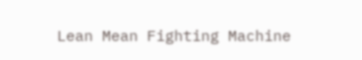Lean Mean Fighting Machine